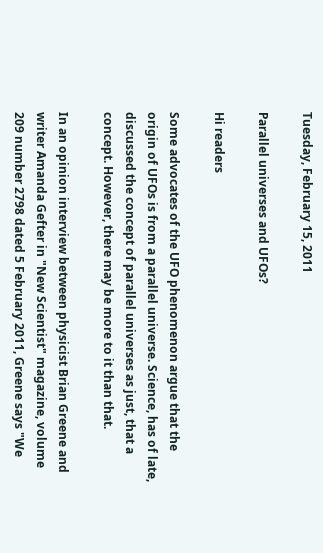Tuesday, February 15, 2011

Parallel universes and UFOs?

Hi readers

Some advocates of the UFO phenomenon argue that the origin of UFOs is from a parallel universe. Science, has of late, discussed the concept of parallel universes as just, that a concept. However, there may be more to it than that.

In an opinion interview between physicist Brian Greene and writer Amanda Gefter in "New Scientist" magazine, volume 209 number 2798 dated 5 February 2011, Greene says "We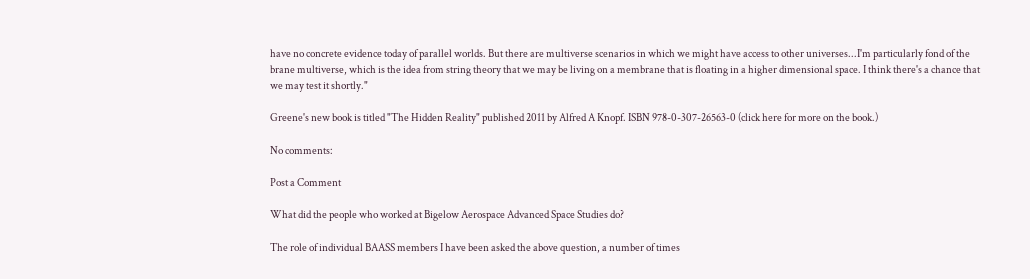have no concrete evidence today of parallel worlds. But there are multiverse scenarios in which we might have access to other universes...I'm particularly fond of the brane multiverse, which is the idea from string theory that we may be living on a membrane that is floating in a higher dimensional space. I think there's a chance that we may test it shortly."

Greene's new book is titled "The Hidden Reality" published 2011 by Alfred A Knopf. ISBN 978-0-307-26563-0 (click here for more on the book.)

No comments:

Post a Comment

What did the people who worked at Bigelow Aerospace Advanced Space Studies do?

The role of individual BAASS members I have been asked the above question, a number of times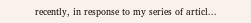recently, in response to my series of articl...